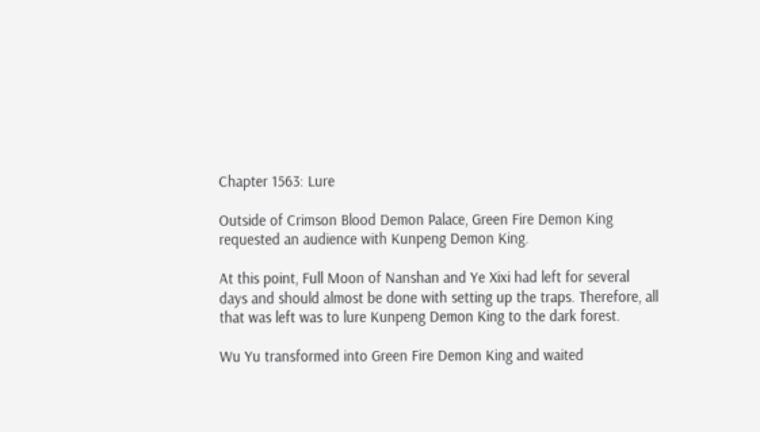Chapter 1563: Lure

Outside of Crimson Blood Demon Palace, Green Fire Demon King requested an audience with Kunpeng Demon King.

At this point, Full Moon of Nanshan and Ye Xixi had left for several days and should almost be done with setting up the traps. Therefore, all that was left was to lure Kunpeng Demon King to the dark forest.

Wu Yu transformed into Green Fire Demon King and waited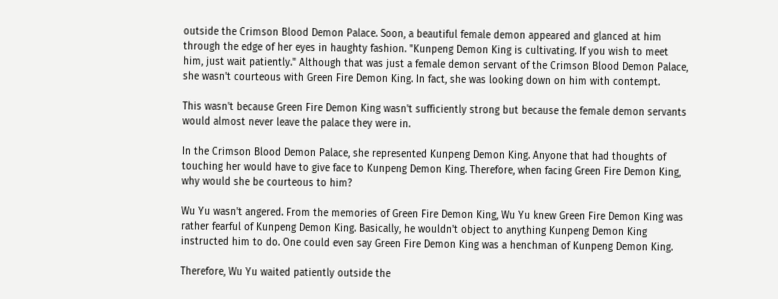outside the Crimson Blood Demon Palace. Soon, a beautiful female demon appeared and glanced at him through the edge of her eyes in haughty fashion. "Kunpeng Demon King is cultivating. If you wish to meet him, just wait patiently." Although that was just a female demon servant of the Crimson Blood Demon Palace, she wasn't courteous with Green Fire Demon King. In fact, she was looking down on him with contempt.

This wasn't because Green Fire Demon King wasn't sufficiently strong but because the female demon servants would almost never leave the palace they were in.

In the Crimson Blood Demon Palace, she represented Kunpeng Demon King. Anyone that had thoughts of touching her would have to give face to Kunpeng Demon King. Therefore, when facing Green Fire Demon King, why would she be courteous to him?

Wu Yu wasn't angered. From the memories of Green Fire Demon King, Wu Yu knew Green Fire Demon King was rather fearful of Kunpeng Demon King. Basically, he wouldn't object to anything Kunpeng Demon King instructed him to do. One could even say Green Fire Demon King was a henchman of Kunpeng Demon King.

Therefore, Wu Yu waited patiently outside the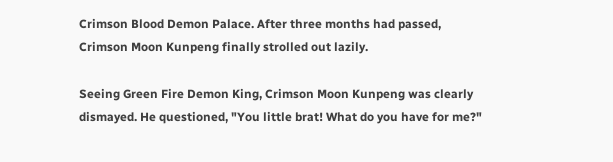Crimson Blood Demon Palace. After three months had passed, Crimson Moon Kunpeng finally strolled out lazily.

Seeing Green Fire Demon King, Crimson Moon Kunpeng was clearly dismayed. He questioned, "You little brat! What do you have for me?"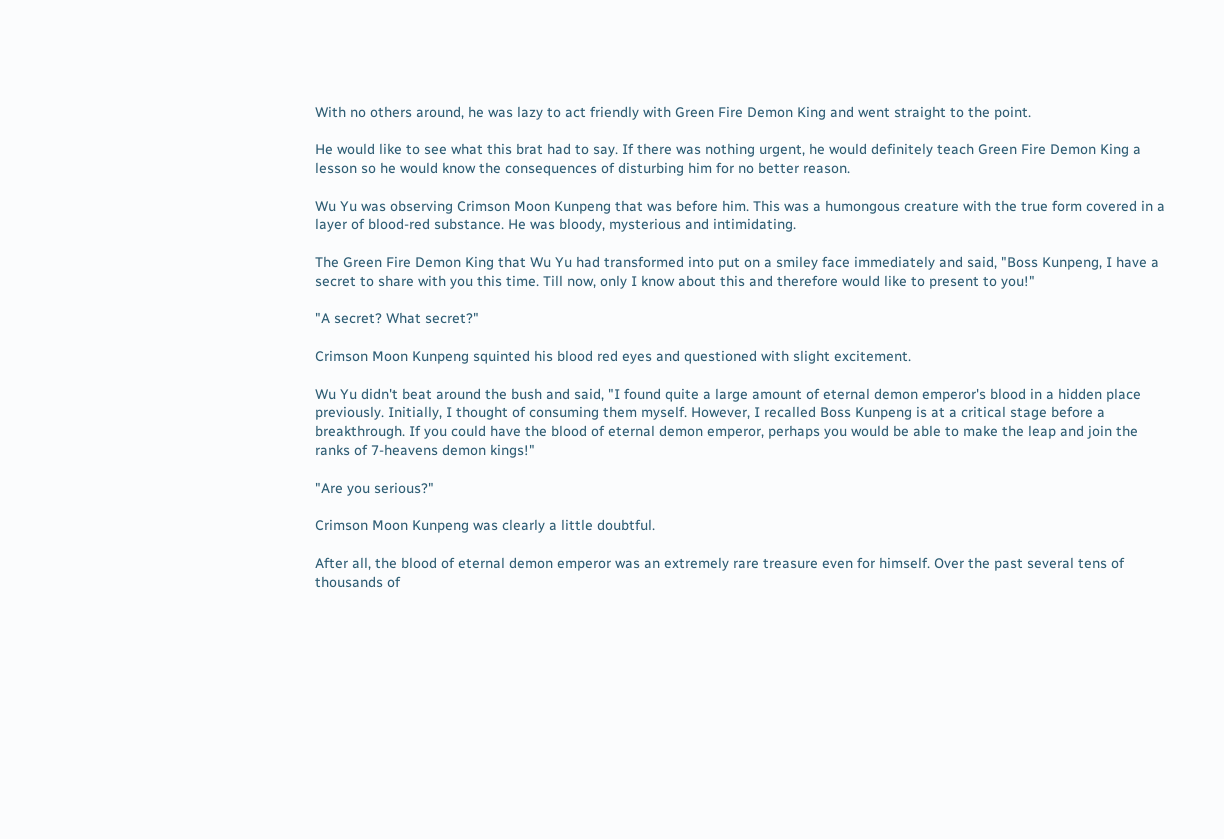With no others around, he was lazy to act friendly with Green Fire Demon King and went straight to the point.

He would like to see what this brat had to say. If there was nothing urgent, he would definitely teach Green Fire Demon King a lesson so he would know the consequences of disturbing him for no better reason.

Wu Yu was observing Crimson Moon Kunpeng that was before him. This was a humongous creature with the true form covered in a layer of blood-red substance. He was bloody, mysterious and intimidating.

The Green Fire Demon King that Wu Yu had transformed into put on a smiley face immediately and said, "Boss Kunpeng, I have a secret to share with you this time. Till now, only I know about this and therefore would like to present to you!"

"A secret? What secret?"

Crimson Moon Kunpeng squinted his blood red eyes and questioned with slight excitement.

Wu Yu didn't beat around the bush and said, "I found quite a large amount of eternal demon emperor's blood in a hidden place previously. Initially, I thought of consuming them myself. However, I recalled Boss Kunpeng is at a critical stage before a breakthrough. If you could have the blood of eternal demon emperor, perhaps you would be able to make the leap and join the ranks of 7-heavens demon kings!"

"Are you serious?"

Crimson Moon Kunpeng was clearly a little doubtful.

After all, the blood of eternal demon emperor was an extremely rare treasure even for himself. Over the past several tens of thousands of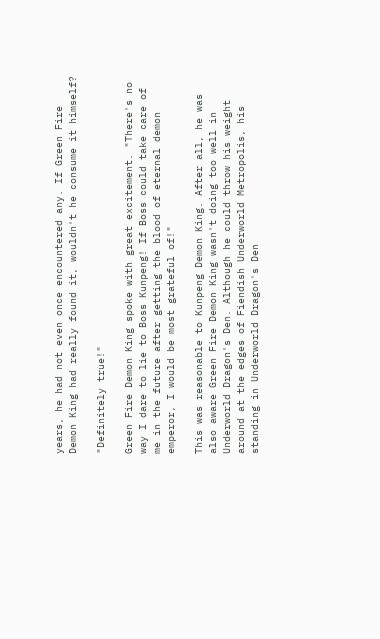years, he had not even once encountered any. If Green Fire Demon King had really found it, wouldn't he consume it himself?

"Definitely true!"

Green Fire Demon King spoke with great excitement. "There's no way I dare to lie to Boss Kunpeng! If Boss could take care of me in the future after getting the blood of eternal demon emperor, I would be most grateful of!"

This was reasonable to Kunpeng Demon King. After all, he was also aware Green Fire Demon King wasn't doing too well in Underworld Dragon's Den. Although he could throw his weight around at the edges of Fiendish Underworld Metropolis, his standing in Underworld Dragon's Den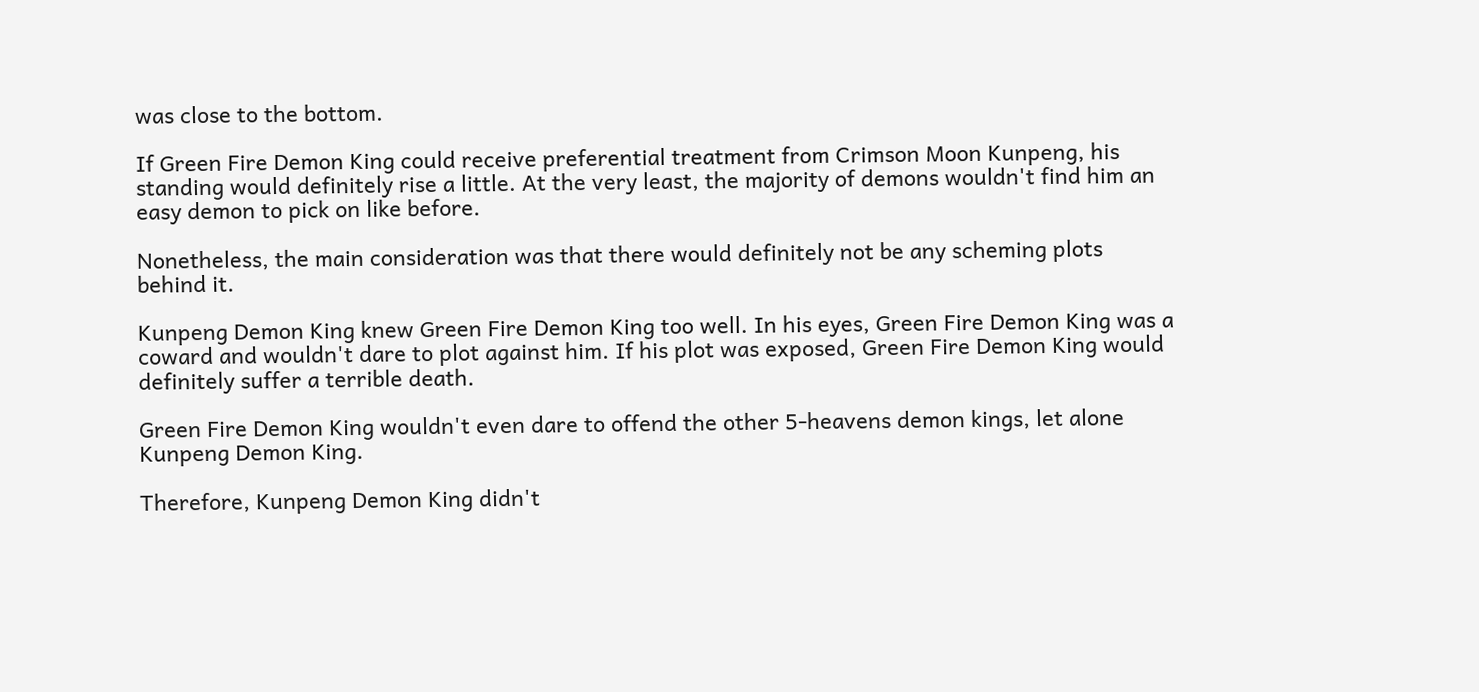was close to the bottom.

If Green Fire Demon King could receive preferential treatment from Crimson Moon Kunpeng, his standing would definitely rise a little. At the very least, the majority of demons wouldn't find him an easy demon to pick on like before.

Nonetheless, the main consideration was that there would definitely not be any scheming plots behind it.

Kunpeng Demon King knew Green Fire Demon King too well. In his eyes, Green Fire Demon King was a coward and wouldn't dare to plot against him. If his plot was exposed, Green Fire Demon King would definitely suffer a terrible death.

Green Fire Demon King wouldn't even dare to offend the other 5-heavens demon kings, let alone Kunpeng Demon King.

Therefore, Kunpeng Demon King didn't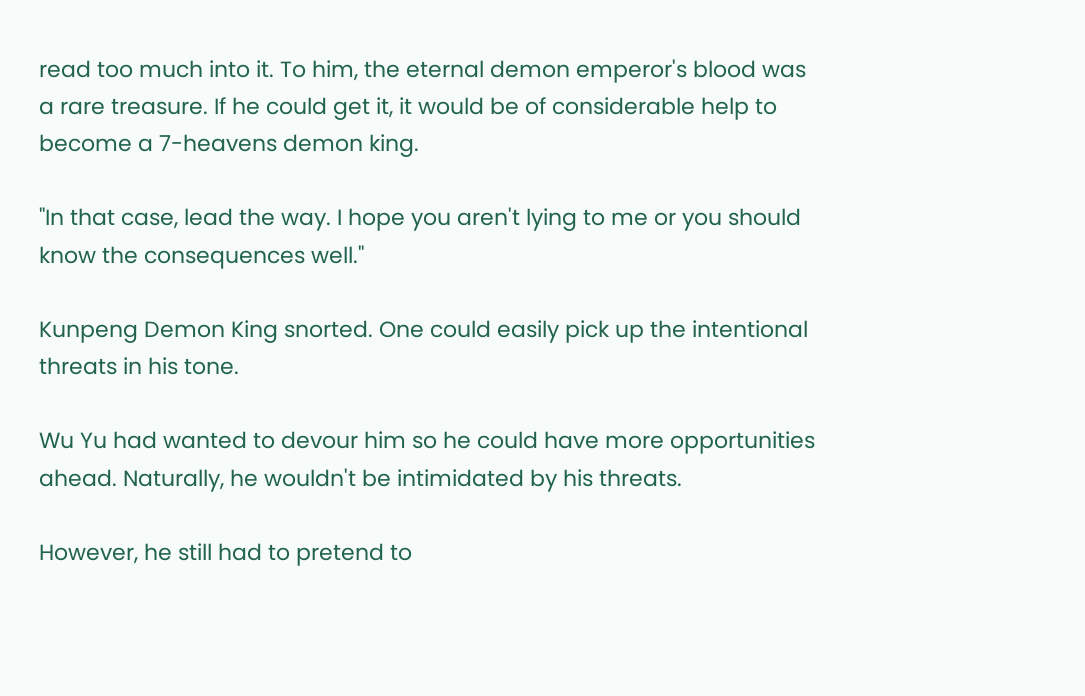read too much into it. To him, the eternal demon emperor's blood was a rare treasure. If he could get it, it would be of considerable help to become a 7-heavens demon king.

"In that case, lead the way. I hope you aren't lying to me or you should know the consequences well."

Kunpeng Demon King snorted. One could easily pick up the intentional threats in his tone.

Wu Yu had wanted to devour him so he could have more opportunities ahead. Naturally, he wouldn't be intimidated by his threats.

However, he still had to pretend to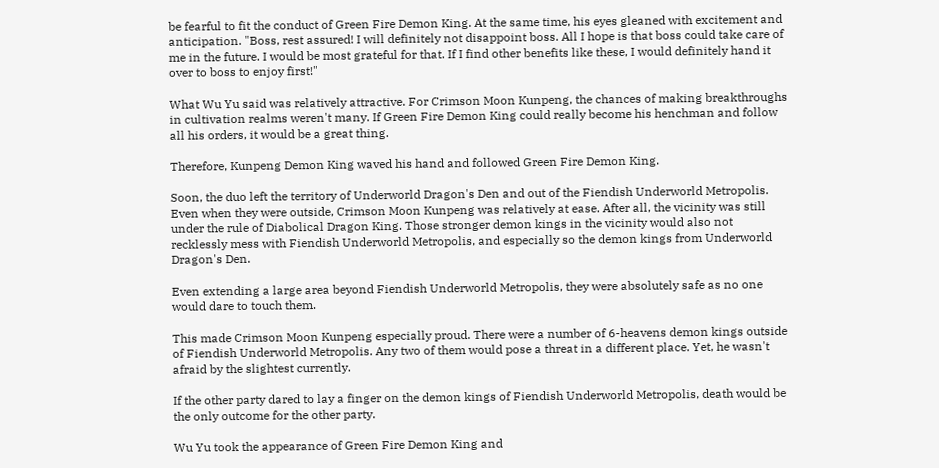be fearful to fit the conduct of Green Fire Demon King. At the same time, his eyes gleaned with excitement and anticipation. "Boss, rest assured! I will definitely not disappoint boss. All I hope is that boss could take care of me in the future. I would be most grateful for that. If I find other benefits like these, I would definitely hand it over to boss to enjoy first!"

What Wu Yu said was relatively attractive. For Crimson Moon Kunpeng, the chances of making breakthroughs in cultivation realms weren't many. If Green Fire Demon King could really become his henchman and follow all his orders, it would be a great thing.

Therefore, Kunpeng Demon King waved his hand and followed Green Fire Demon King.

Soon, the duo left the territory of Underworld Dragon's Den and out of the Fiendish Underworld Metropolis. Even when they were outside, Crimson Moon Kunpeng was relatively at ease. After all, the vicinity was still under the rule of Diabolical Dragon King. Those stronger demon kings in the vicinity would also not recklessly mess with Fiendish Underworld Metropolis, and especially so the demon kings from Underworld Dragon's Den.

Even extending a large area beyond Fiendish Underworld Metropolis, they were absolutely safe as no one would dare to touch them.

This made Crimson Moon Kunpeng especially proud. There were a number of 6-heavens demon kings outside of Fiendish Underworld Metropolis. Any two of them would pose a threat in a different place. Yet, he wasn't afraid by the slightest currently.

If the other party dared to lay a finger on the demon kings of Fiendish Underworld Metropolis, death would be the only outcome for the other party.

Wu Yu took the appearance of Green Fire Demon King and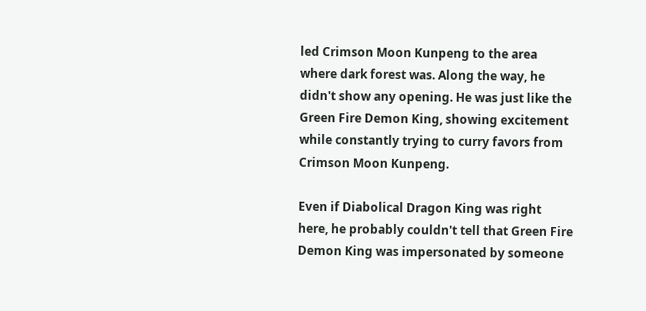led Crimson Moon Kunpeng to the area where dark forest was. Along the way, he didn't show any opening. He was just like the Green Fire Demon King, showing excitement while constantly trying to curry favors from Crimson Moon Kunpeng.

Even if Diabolical Dragon King was right here, he probably couldn't tell that Green Fire Demon King was impersonated by someone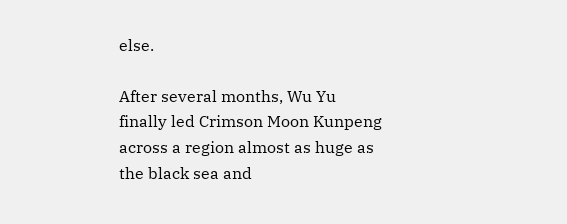else.

After several months, Wu Yu finally led Crimson Moon Kunpeng across a region almost as huge as the black sea and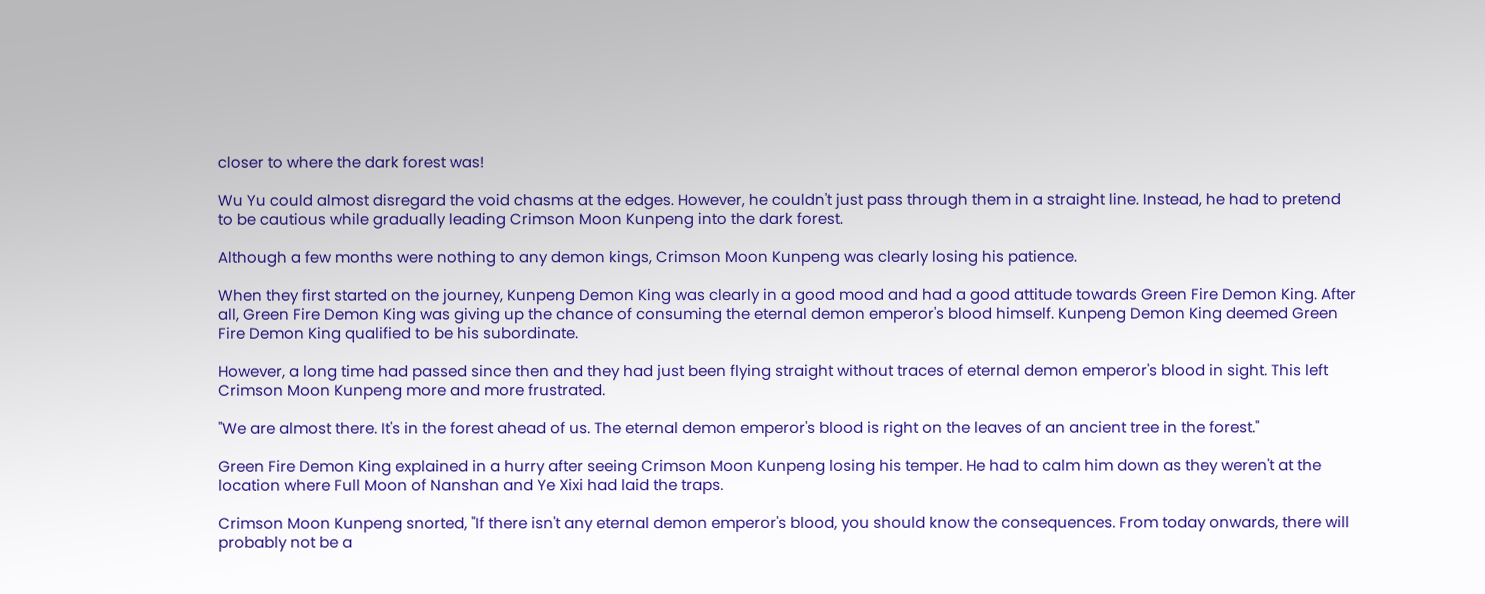closer to where the dark forest was!

Wu Yu could almost disregard the void chasms at the edges. However, he couldn't just pass through them in a straight line. Instead, he had to pretend to be cautious while gradually leading Crimson Moon Kunpeng into the dark forest.

Although a few months were nothing to any demon kings, Crimson Moon Kunpeng was clearly losing his patience.

When they first started on the journey, Kunpeng Demon King was clearly in a good mood and had a good attitude towards Green Fire Demon King. After all, Green Fire Demon King was giving up the chance of consuming the eternal demon emperor's blood himself. Kunpeng Demon King deemed Green Fire Demon King qualified to be his subordinate.

However, a long time had passed since then and they had just been flying straight without traces of eternal demon emperor's blood in sight. This left Crimson Moon Kunpeng more and more frustrated.

"We are almost there. It's in the forest ahead of us. The eternal demon emperor's blood is right on the leaves of an ancient tree in the forest."

Green Fire Demon King explained in a hurry after seeing Crimson Moon Kunpeng losing his temper. He had to calm him down as they weren't at the location where Full Moon of Nanshan and Ye Xixi had laid the traps.

Crimson Moon Kunpeng snorted, "If there isn't any eternal demon emperor's blood, you should know the consequences. From today onwards, there will probably not be a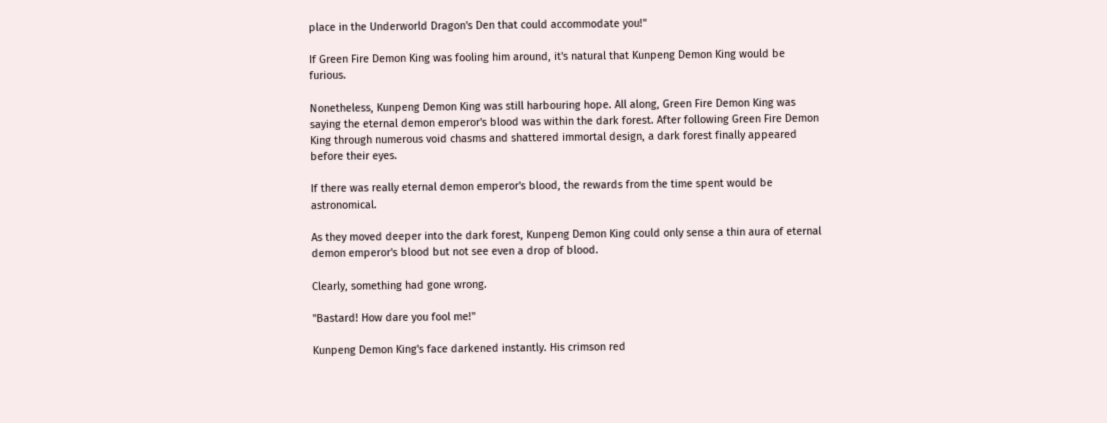place in the Underworld Dragon's Den that could accommodate you!"

If Green Fire Demon King was fooling him around, it's natural that Kunpeng Demon King would be furious.

Nonetheless, Kunpeng Demon King was still harbouring hope. All along, Green Fire Demon King was saying the eternal demon emperor's blood was within the dark forest. After following Green Fire Demon King through numerous void chasms and shattered immortal design, a dark forest finally appeared before their eyes.

If there was really eternal demon emperor's blood, the rewards from the time spent would be astronomical.

As they moved deeper into the dark forest, Kunpeng Demon King could only sense a thin aura of eternal demon emperor's blood but not see even a drop of blood.

Clearly, something had gone wrong.

"Bastard! How dare you fool me!"

Kunpeng Demon King's face darkened instantly. His crimson red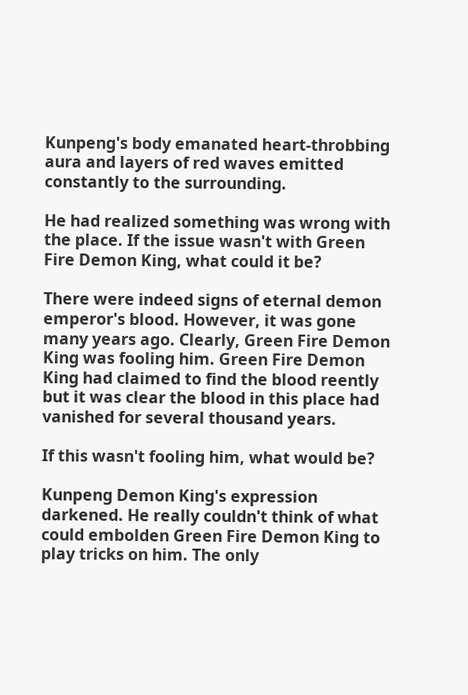Kunpeng's body emanated heart-throbbing aura and layers of red waves emitted constantly to the surrounding.

He had realized something was wrong with the place. If the issue wasn't with Green Fire Demon King, what could it be?

There were indeed signs of eternal demon emperor's blood. However, it was gone many years ago. Clearly, Green Fire Demon King was fooling him. Green Fire Demon King had claimed to find the blood reently but it was clear the blood in this place had vanished for several thousand years.

If this wasn't fooling him, what would be?

Kunpeng Demon King's expression darkened. He really couldn't think of what could embolden Green Fire Demon King to play tricks on him. The only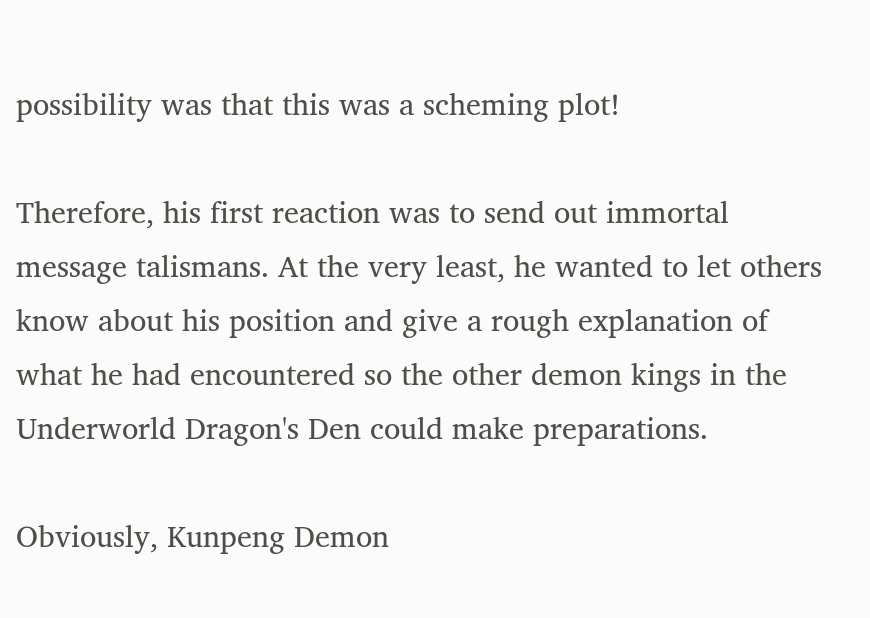possibility was that this was a scheming plot!

Therefore, his first reaction was to send out immortal message talismans. At the very least, he wanted to let others know about his position and give a rough explanation of what he had encountered so the other demon kings in the Underworld Dragon's Den could make preparations.

Obviously, Kunpeng Demon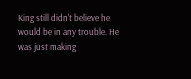King still didn't believe he would be in any trouble. He was just making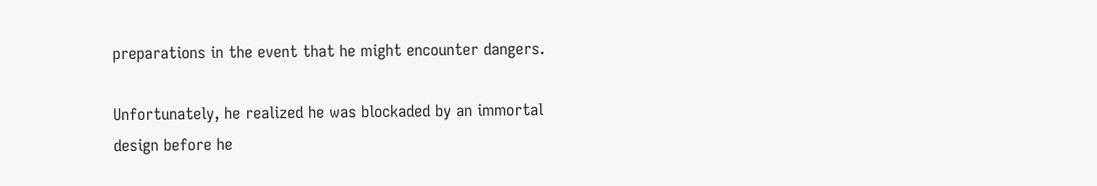preparations in the event that he might encounter dangers.

Unfortunately, he realized he was blockaded by an immortal design before he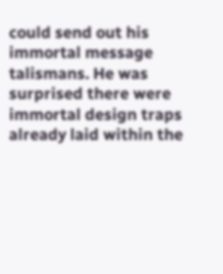could send out his immortal message talismans. He was surprised there were immortal design traps already laid within the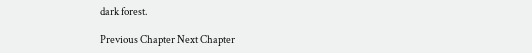dark forest.

Previous Chapter Next Chapter